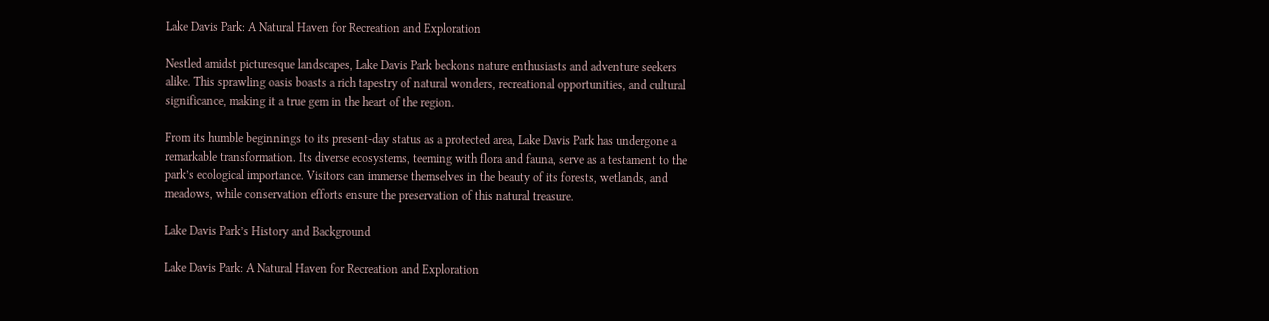Lake Davis Park: A Natural Haven for Recreation and Exploration

Nestled amidst picturesque landscapes, Lake Davis Park beckons nature enthusiasts and adventure seekers alike. This sprawling oasis boasts a rich tapestry of natural wonders, recreational opportunities, and cultural significance, making it a true gem in the heart of the region.

From its humble beginnings to its present-day status as a protected area, Lake Davis Park has undergone a remarkable transformation. Its diverse ecosystems, teeming with flora and fauna, serve as a testament to the park’s ecological importance. Visitors can immerse themselves in the beauty of its forests, wetlands, and meadows, while conservation efforts ensure the preservation of this natural treasure.

Lake Davis Park’s History and Background

Lake Davis Park: A Natural Haven for Recreation and Exploration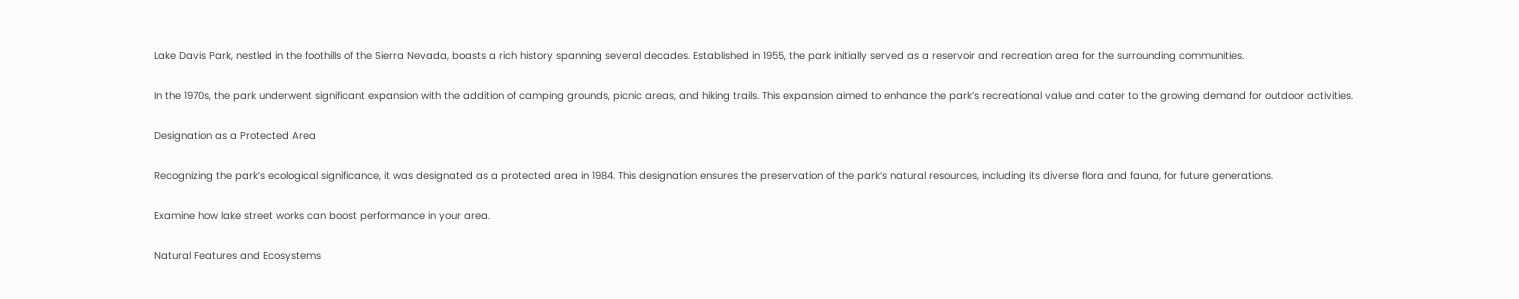Lake Davis Park, nestled in the foothills of the Sierra Nevada, boasts a rich history spanning several decades. Established in 1955, the park initially served as a reservoir and recreation area for the surrounding communities.

In the 1970s, the park underwent significant expansion with the addition of camping grounds, picnic areas, and hiking trails. This expansion aimed to enhance the park’s recreational value and cater to the growing demand for outdoor activities.

Designation as a Protected Area

Recognizing the park’s ecological significance, it was designated as a protected area in 1984. This designation ensures the preservation of the park’s natural resources, including its diverse flora and fauna, for future generations.

Examine how lake street works can boost performance in your area.

Natural Features and Ecosystems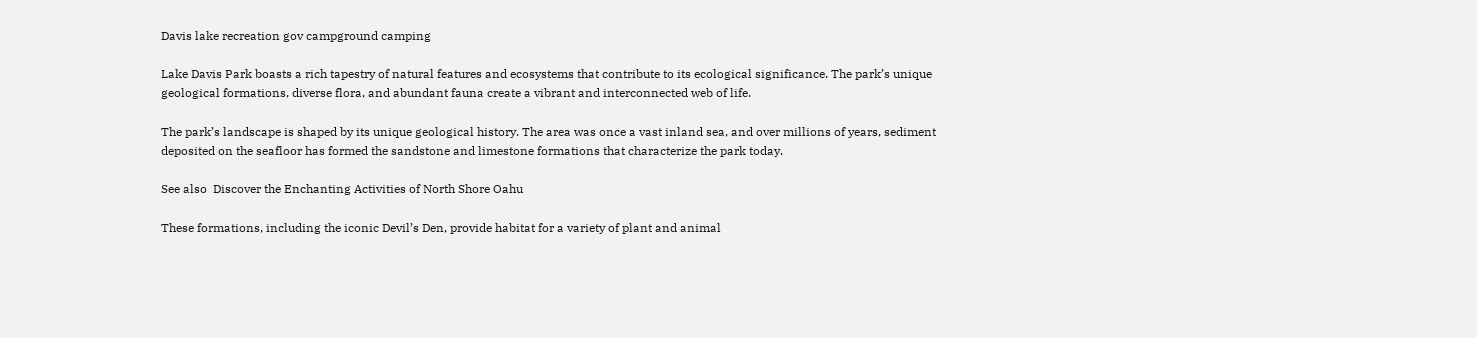Davis lake recreation gov campground camping

Lake Davis Park boasts a rich tapestry of natural features and ecosystems that contribute to its ecological significance. The park’s unique geological formations, diverse flora, and abundant fauna create a vibrant and interconnected web of life.

The park’s landscape is shaped by its unique geological history. The area was once a vast inland sea, and over millions of years, sediment deposited on the seafloor has formed the sandstone and limestone formations that characterize the park today.

See also  Discover the Enchanting Activities of North Shore Oahu

These formations, including the iconic Devil’s Den, provide habitat for a variety of plant and animal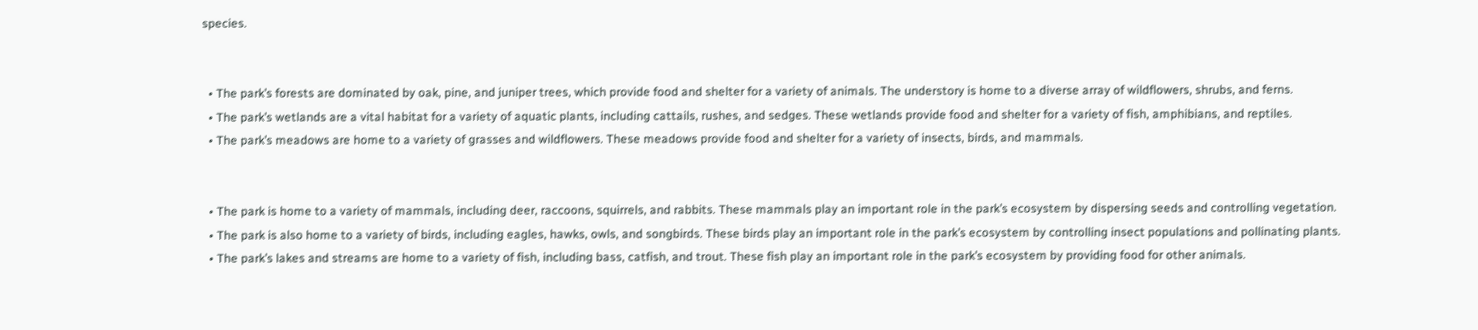species.


  • The park’s forests are dominated by oak, pine, and juniper trees, which provide food and shelter for a variety of animals. The understory is home to a diverse array of wildflowers, shrubs, and ferns.
  • The park’s wetlands are a vital habitat for a variety of aquatic plants, including cattails, rushes, and sedges. These wetlands provide food and shelter for a variety of fish, amphibians, and reptiles.
  • The park’s meadows are home to a variety of grasses and wildflowers. These meadows provide food and shelter for a variety of insects, birds, and mammals.


  • The park is home to a variety of mammals, including deer, raccoons, squirrels, and rabbits. These mammals play an important role in the park’s ecosystem by dispersing seeds and controlling vegetation.
  • The park is also home to a variety of birds, including eagles, hawks, owls, and songbirds. These birds play an important role in the park’s ecosystem by controlling insect populations and pollinating plants.
  • The park’s lakes and streams are home to a variety of fish, including bass, catfish, and trout. These fish play an important role in the park’s ecosystem by providing food for other animals.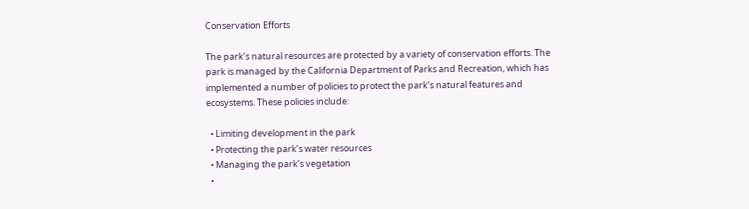Conservation Efforts

The park’s natural resources are protected by a variety of conservation efforts. The park is managed by the California Department of Parks and Recreation, which has implemented a number of policies to protect the park’s natural features and ecosystems. These policies include:

  • Limiting development in the park
  • Protecting the park’s water resources
  • Managing the park’s vegetation
  •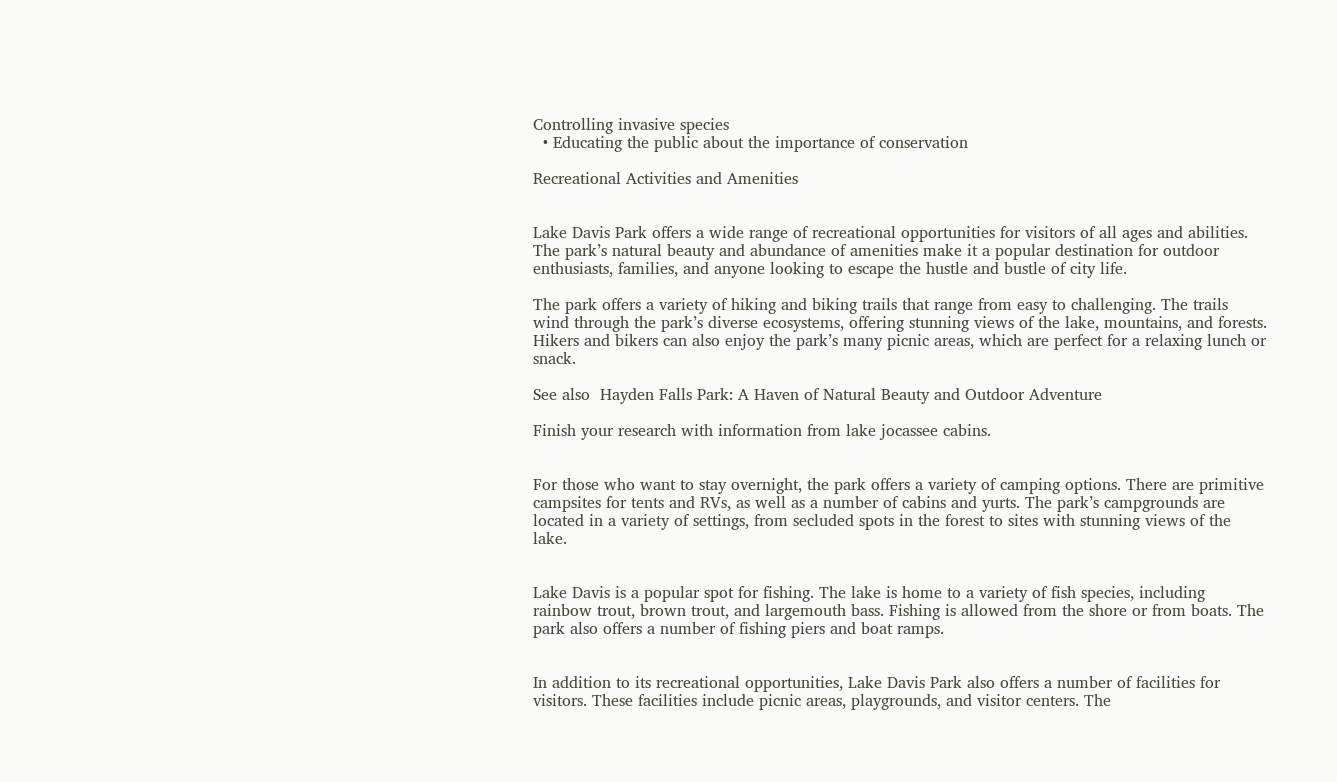Controlling invasive species
  • Educating the public about the importance of conservation

Recreational Activities and Amenities


Lake Davis Park offers a wide range of recreational opportunities for visitors of all ages and abilities. The park’s natural beauty and abundance of amenities make it a popular destination for outdoor enthusiasts, families, and anyone looking to escape the hustle and bustle of city life.

The park offers a variety of hiking and biking trails that range from easy to challenging. The trails wind through the park’s diverse ecosystems, offering stunning views of the lake, mountains, and forests. Hikers and bikers can also enjoy the park’s many picnic areas, which are perfect for a relaxing lunch or snack.

See also  Hayden Falls Park: A Haven of Natural Beauty and Outdoor Adventure

Finish your research with information from lake jocassee cabins.


For those who want to stay overnight, the park offers a variety of camping options. There are primitive campsites for tents and RVs, as well as a number of cabins and yurts. The park’s campgrounds are located in a variety of settings, from secluded spots in the forest to sites with stunning views of the lake.


Lake Davis is a popular spot for fishing. The lake is home to a variety of fish species, including rainbow trout, brown trout, and largemouth bass. Fishing is allowed from the shore or from boats. The park also offers a number of fishing piers and boat ramps.


In addition to its recreational opportunities, Lake Davis Park also offers a number of facilities for visitors. These facilities include picnic areas, playgrounds, and visitor centers. The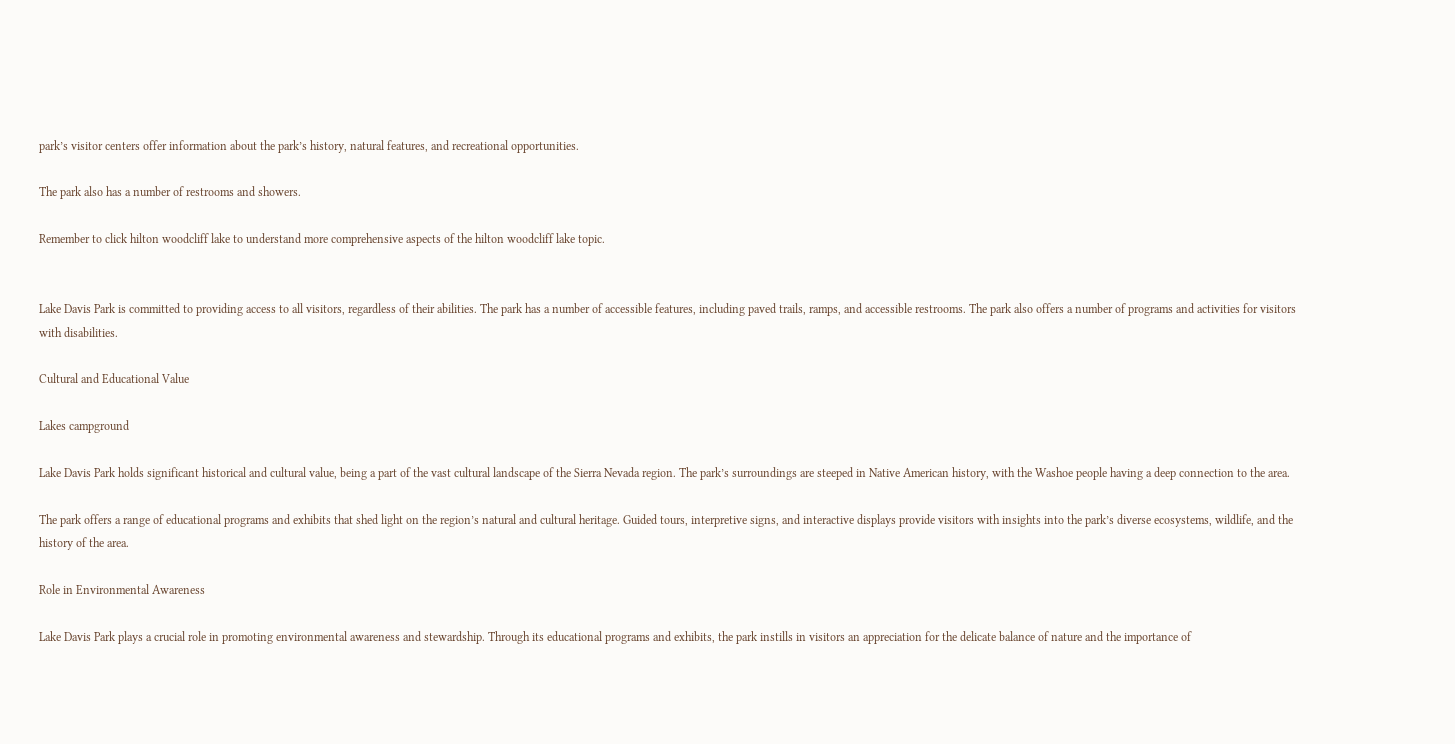park’s visitor centers offer information about the park’s history, natural features, and recreational opportunities.

The park also has a number of restrooms and showers.

Remember to click hilton woodcliff lake to understand more comprehensive aspects of the hilton woodcliff lake topic.


Lake Davis Park is committed to providing access to all visitors, regardless of their abilities. The park has a number of accessible features, including paved trails, ramps, and accessible restrooms. The park also offers a number of programs and activities for visitors with disabilities.

Cultural and Educational Value

Lakes campground

Lake Davis Park holds significant historical and cultural value, being a part of the vast cultural landscape of the Sierra Nevada region. The park’s surroundings are steeped in Native American history, with the Washoe people having a deep connection to the area.

The park offers a range of educational programs and exhibits that shed light on the region’s natural and cultural heritage. Guided tours, interpretive signs, and interactive displays provide visitors with insights into the park’s diverse ecosystems, wildlife, and the history of the area.

Role in Environmental Awareness

Lake Davis Park plays a crucial role in promoting environmental awareness and stewardship. Through its educational programs and exhibits, the park instills in visitors an appreciation for the delicate balance of nature and the importance of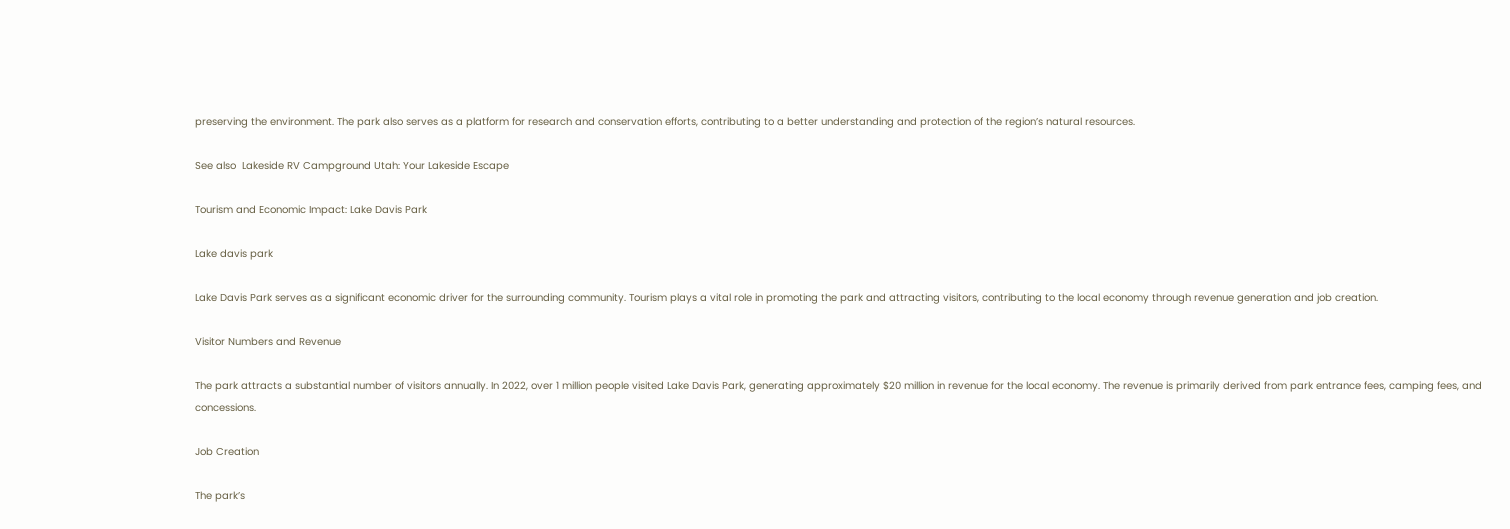preserving the environment. The park also serves as a platform for research and conservation efforts, contributing to a better understanding and protection of the region’s natural resources.

See also  Lakeside RV Campground Utah: Your Lakeside Escape

Tourism and Economic Impact: Lake Davis Park

Lake davis park

Lake Davis Park serves as a significant economic driver for the surrounding community. Tourism plays a vital role in promoting the park and attracting visitors, contributing to the local economy through revenue generation and job creation.

Visitor Numbers and Revenue

The park attracts a substantial number of visitors annually. In 2022, over 1 million people visited Lake Davis Park, generating approximately $20 million in revenue for the local economy. The revenue is primarily derived from park entrance fees, camping fees, and concessions.

Job Creation

The park’s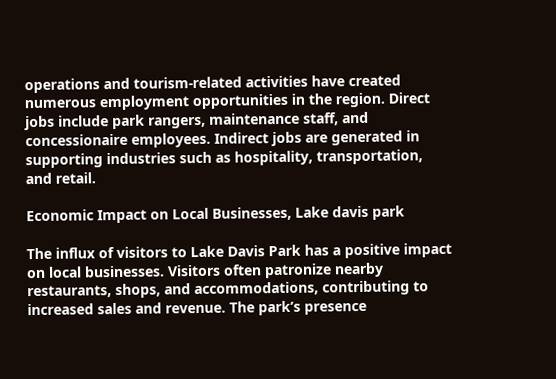operations and tourism-related activities have created numerous employment opportunities in the region. Direct jobs include park rangers, maintenance staff, and concessionaire employees. Indirect jobs are generated in supporting industries such as hospitality, transportation, and retail.

Economic Impact on Local Businesses, Lake davis park

The influx of visitors to Lake Davis Park has a positive impact on local businesses. Visitors often patronize nearby restaurants, shops, and accommodations, contributing to increased sales and revenue. The park’s presence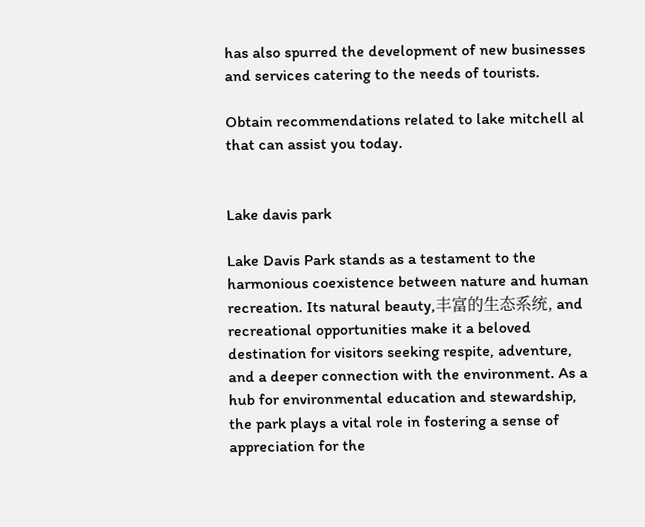has also spurred the development of new businesses and services catering to the needs of tourists.

Obtain recommendations related to lake mitchell al that can assist you today.


Lake davis park

Lake Davis Park stands as a testament to the harmonious coexistence between nature and human recreation. Its natural beauty,丰富的生态系统, and recreational opportunities make it a beloved destination for visitors seeking respite, adventure, and a deeper connection with the environment. As a hub for environmental education and stewardship, the park plays a vital role in fostering a sense of appreciation for the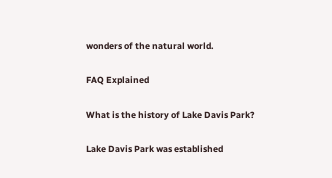wonders of the natural world.

FAQ Explained

What is the history of Lake Davis Park?

Lake Davis Park was established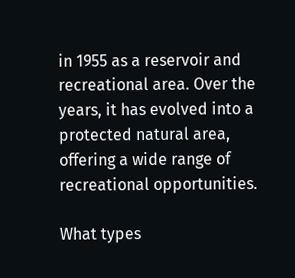in 1955 as a reservoir and recreational area. Over the years, it has evolved into a protected natural area, offering a wide range of recreational opportunities.

What types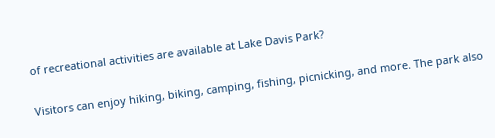of recreational activities are available at Lake Davis Park?

Visitors can enjoy hiking, biking, camping, fishing, picnicking, and more. The park also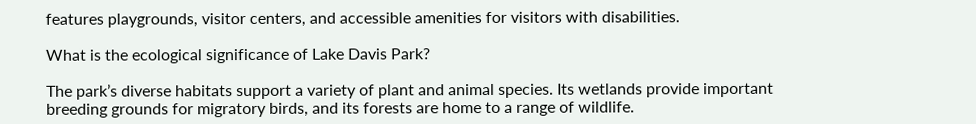features playgrounds, visitor centers, and accessible amenities for visitors with disabilities.

What is the ecological significance of Lake Davis Park?

The park’s diverse habitats support a variety of plant and animal species. Its wetlands provide important breeding grounds for migratory birds, and its forests are home to a range of wildlife.